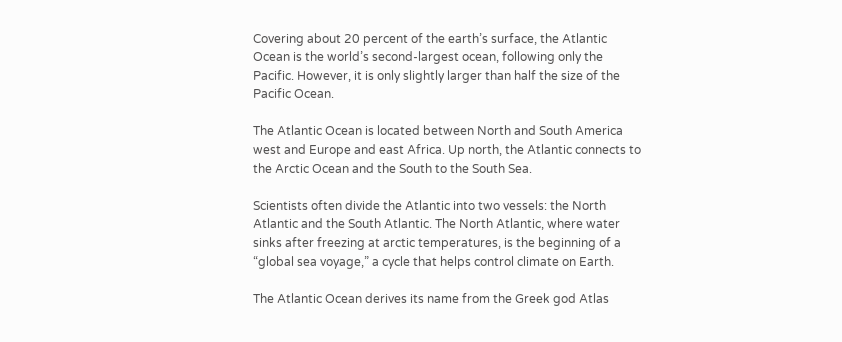Covering about 20 percent of the earth’s surface, the Atlantic Ocean is the world’s second-largest ocean, following only the Pacific. However, it is only slightly larger than half the size of the Pacific Ocean.

The Atlantic Ocean is located between North and South America west and Europe and east Africa. Up north, the Atlantic connects to the Arctic Ocean and the South to the South Sea.

Scientists often divide the Atlantic into two vessels: the North Atlantic and the South Atlantic. The North Atlantic, where water sinks after freezing at arctic temperatures, is the beginning of a “global sea voyage,” a cycle that helps control climate on Earth.

The Atlantic Ocean derives its name from the Greek god Atlas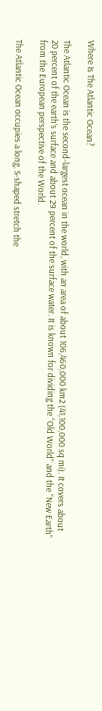Where Is The Atlantic Ocean?

The Atlantic Ocean is the second-largest ocean in the world, with an area of about 106,460,000 km2 (41,100,000 sq mi). It covers about 20 percent of the earth’s surface and about 29 percent of the surface water. It is known for dividing the “Old World” and the “New Earth” from the European perspective of the World.

The Atlantic Ocean occupies a long, S-shaped stretch the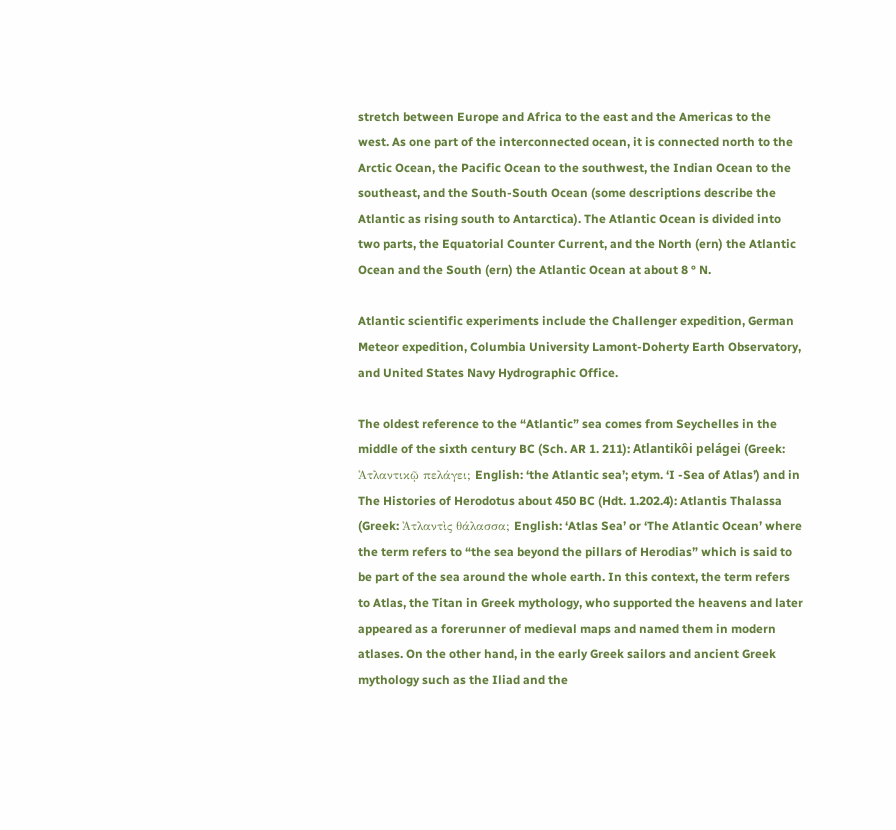stretch between Europe and Africa to the east and the Americas to the west. As one part of the interconnected ocean, it is connected north to the Arctic Ocean, the Pacific Ocean to the southwest, the Indian Ocean to the southeast, and the South-South Ocean (some descriptions describe the Atlantic as rising south to Antarctica). The Atlantic Ocean is divided into two parts, the Equatorial Counter Current, and the North (ern) the Atlantic Ocean and the South (ern) the Atlantic Ocean at about 8 ° N.

Atlantic scientific experiments include the Challenger expedition, German Meteor expedition, Columbia University Lamont-Doherty Earth Observatory, and United States Navy Hydrographic Office.

The oldest reference to the “Atlantic” sea comes from Seychelles in the middle of the sixth century BC (Sch. AR 1. 211): Atlantikôi pelágei (Greek: Ἀτλαντικῷ πελάγει; English: ‘the Atlantic sea’; etym. ‘I -Sea of Atlas’) and in The Histories of Herodotus about 450 BC (Hdt. 1.202.4): Atlantis Thalassa (Greek: Ἀτλαντὶς θάλασσα; English: ‘Atlas Sea’ or ‘The Atlantic Ocean’ where the term refers to “the sea beyond the pillars of Herodias” which is said to be part of the sea around the whole earth. In this context, the term refers to Atlas, the Titan in Greek mythology, who supported the heavens and later appeared as a forerunner of medieval maps and named them in modern atlases. On the other hand, in the early Greek sailors and ancient Greek mythology such as the Iliad and the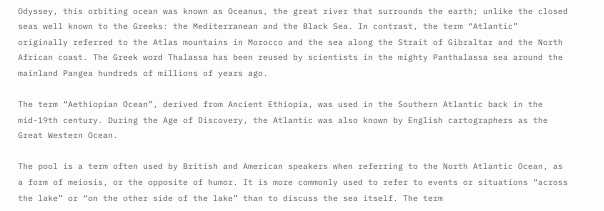Odyssey, this orbiting ocean was known as Oceanus, the great river that surrounds the earth; unlike the closed seas well known to the Greeks: the Mediterranean and the Black Sea. In contrast, the term “Atlantic” originally referred to the Atlas mountains in Morocco and the sea along the Strait of Gibraltar and the North African coast. The Greek word Thalassa has been reused by scientists in the mighty Panthalassa sea around the mainland Pangea hundreds of millions of years ago.

The term “Aethiopian Ocean”, derived from Ancient Ethiopia, was used in the Southern Atlantic back in the mid-19th century. During the Age of Discovery, the Atlantic was also known by English cartographers as the Great Western Ocean.

The pool is a term often used by British and American speakers when referring to the North Atlantic Ocean, as a form of meiosis, or the opposite of humor. It is more commonly used to refer to events or situations “across the lake” or “on the other side of the lake” than to discuss the sea itself. The term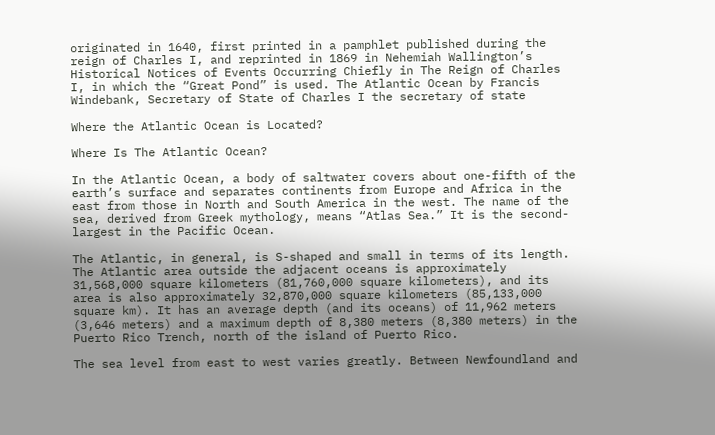originated in 1640, first printed in a pamphlet published during the reign of Charles I, and reprinted in 1869 in Nehemiah Wallington’s Historical Notices of Events Occurring Chiefly in The Reign of Charles I, in which the “Great Pond” is used. The Atlantic Ocean by Francis Windebank, Secretary of State of Charles I the secretary of state

Where the Atlantic Ocean is Located?

Where Is The Atlantic Ocean?

In the Atlantic Ocean, a body of saltwater covers about one-fifth of the earth’s surface and separates continents from Europe and Africa in the east from those in North and South America in the west. The name of the sea, derived from Greek mythology, means “Atlas Sea.” It is the second-largest in the Pacific Ocean.

The Atlantic, in general, is S-shaped and small in terms of its length. The Atlantic area outside the adjacent oceans is approximately 31,568,000 square kilometers (81,760,000 square kilometers), and its area is also approximately 32,870,000 square kilometers (85,133,000 square km). It has an average depth (and its oceans) of 11,962 meters (3,646 meters) and a maximum depth of 8,380 meters (8,380 meters) in the Puerto Rico Trench, north of the island of Puerto Rico.

The sea level from east to west varies greatly. Between Newfoundland and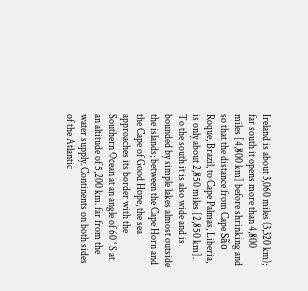Ireland is about 3,060 miles (3,320 km); far south it opens more than 4,800 miles [4,800 km] before shrinking and so that the distance from Cape São Roque, Brazil, to Cape Palmas, Liberia, is only about 2,850 miles [2,850 km]. To the south it is also wide and is bounded by simple lakes almost outside the islands; between the Cape Horn and the Cape of Good Hope, the sea approaches its border with the Southern Ocean at an angle of 60 ° S at an altitude of 5,200 km. far from the water supply. Continents on both sides of the Atlantic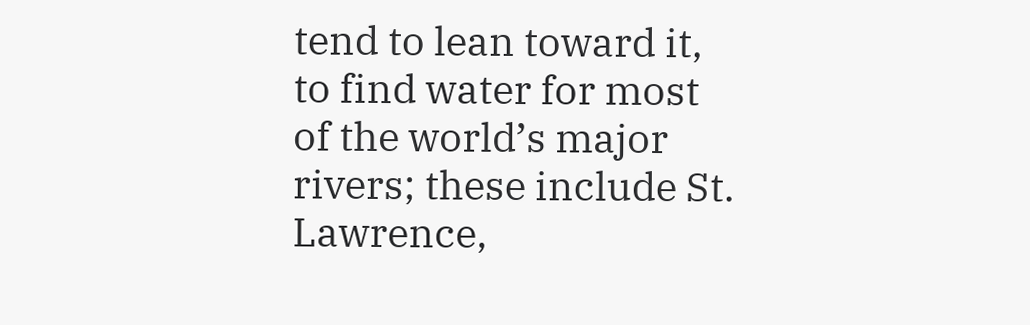tend to lean toward it, to find water for most of the world’s major rivers; these include St. Lawrence,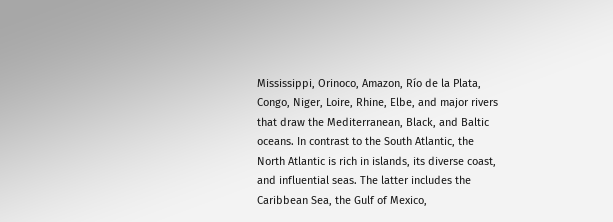Mississippi, Orinoco, Amazon, Río de la Plata, Congo, Niger, Loire, Rhine, Elbe, and major rivers that draw the Mediterranean, Black, and Baltic oceans. In contrast to the South Atlantic, the North Atlantic is rich in islands, its diverse coast, and influential seas. The latter includes the Caribbean Sea, the Gulf of Mexico,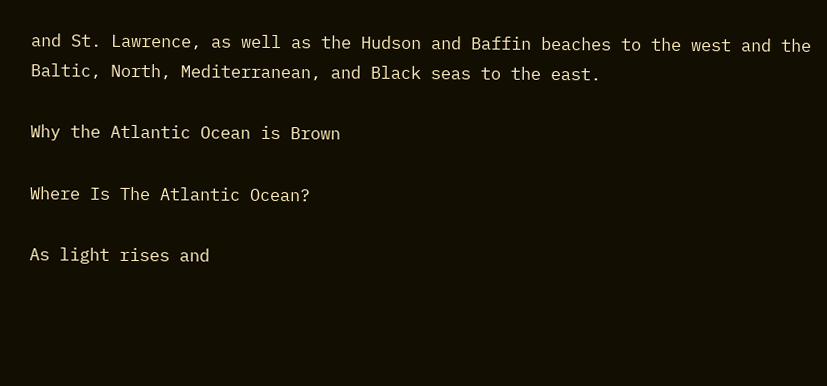and St. Lawrence, as well as the Hudson and Baffin beaches to the west and the Baltic, North, Mediterranean, and Black seas to the east.

Why the Atlantic Ocean is Brown

Where Is The Atlantic Ocean?

As light rises and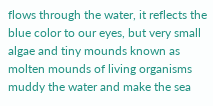flows through the water, it reflects the blue color to our eyes, but very small algae and tiny mounds known as molten mounds of living organisms muddy the water and make the sea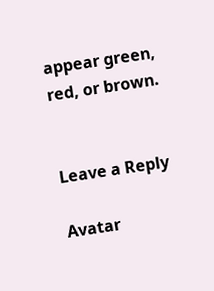appear green, red, or brown.


Leave a Reply

Avatar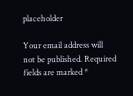placeholder

Your email address will not be published. Required fields are marked *